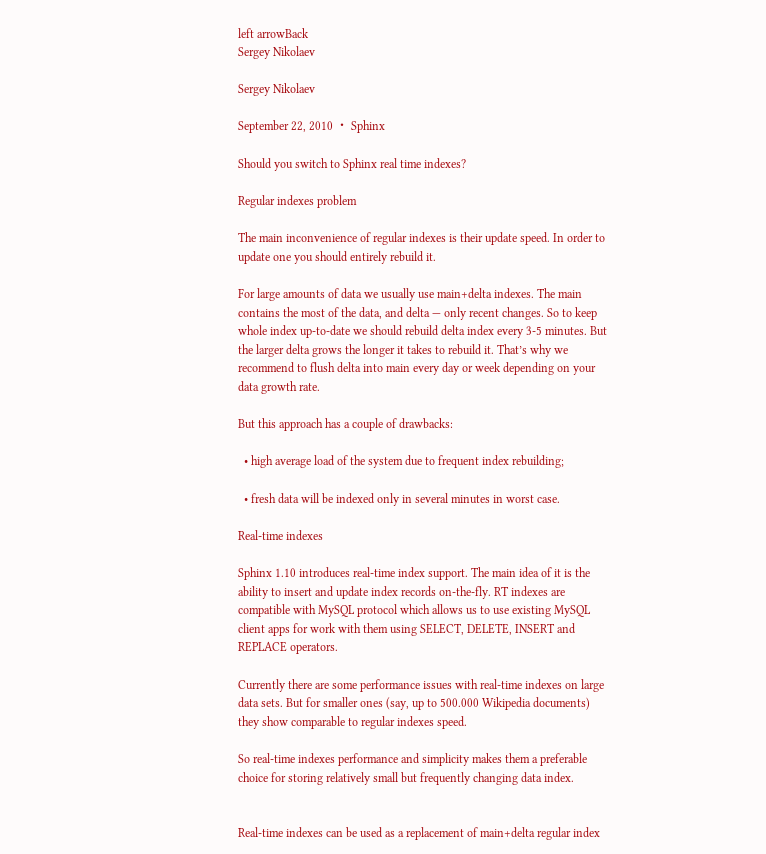left arrowBack
Sergey Nikolaev

Sergey Nikolaev

September 22, 2010 ・ Sphinx

Should you switch to Sphinx real time indexes?

Regular indexes problem

The main inconvenience of regular indexes is their update speed. In order to update one you should entirely rebuild it.

For large amounts of data we usually use main+delta indexes. The main contains the most of the data, and delta — only recent changes. So to keep whole index up-to-date we should rebuild delta index every 3-5 minutes. But the larger delta grows the longer it takes to rebuild it. That’s why we recommend to flush delta into main every day or week depending on your data growth rate.

But this approach has a couple of drawbacks:

  • high average load of the system due to frequent index rebuilding;

  • fresh data will be indexed only in several minutes in worst case.

Real-time indexes

Sphinx 1.10 introduces real-time index support. The main idea of it is the ability to insert and update index records on-the-fly. RT indexes are compatible with MySQL protocol which allows us to use existing MySQL client apps for work with them using SELECT, DELETE, INSERT and REPLACE operators.

Currently there are some performance issues with real-time indexes on large data sets. But for smaller ones (say, up to 500.000 Wikipedia documents) they show comparable to regular indexes speed.

So real-time indexes performance and simplicity makes them a preferable choice for storing relatively small but frequently changing data index.


Real-time indexes can be used as a replacement of main+delta regular index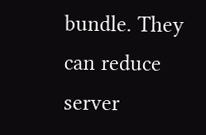bundle. They can reduce server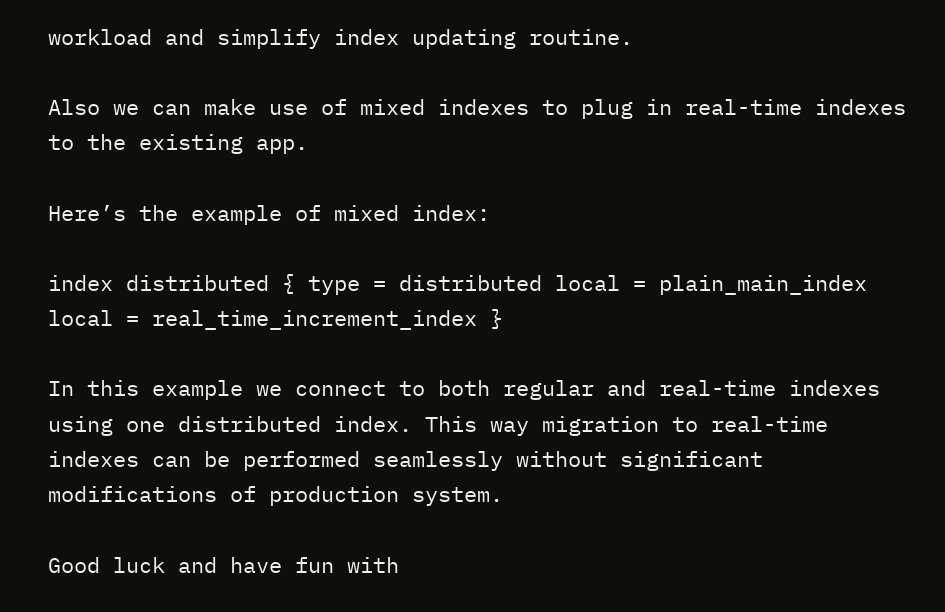workload and simplify index updating routine.

Also we can make use of mixed indexes to plug in real-time indexes to the existing app.

Here’s the example of mixed index:

index distributed { type = distributed local = plain_main_index local = real_time_increment_index }

In this example we connect to both regular and real-time indexes using one distributed index. This way migration to real-time indexes can be performed seamlessly without significant modifications of production system.

Good luck and have fun with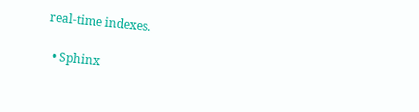real-time indexes.

  • Sphinx